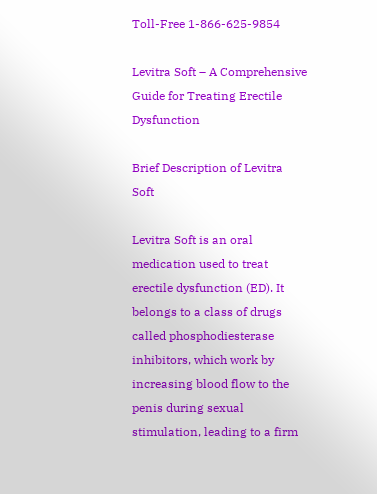Toll-Free 1-866-625-9854

Levitra Soft – A Comprehensive Guide for Treating Erectile Dysfunction

Brief Description of Levitra Soft

Levitra Soft is an oral medication used to treat erectile dysfunction (ED). It belongs to a class of drugs called phosphodiesterase inhibitors, which work by increasing blood flow to the penis during sexual stimulation, leading to a firm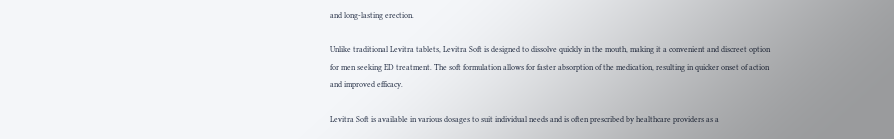and long-lasting erection.

Unlike traditional Levitra tablets, Levitra Soft is designed to dissolve quickly in the mouth, making it a convenient and discreet option for men seeking ED treatment. The soft formulation allows for faster absorption of the medication, resulting in quicker onset of action and improved efficacy.

Levitra Soft is available in various dosages to suit individual needs and is often prescribed by healthcare providers as a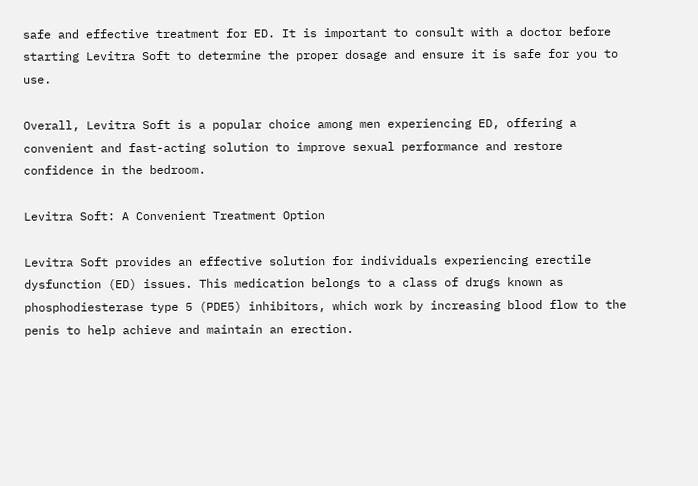safe and effective treatment for ED. It is important to consult with a doctor before starting Levitra Soft to determine the proper dosage and ensure it is safe for you to use.

Overall, Levitra Soft is a popular choice among men experiencing ED, offering a convenient and fast-acting solution to improve sexual performance and restore confidence in the bedroom.

Levitra Soft: A Convenient Treatment Option

Levitra Soft provides an effective solution for individuals experiencing erectile dysfunction (ED) issues. This medication belongs to a class of drugs known as phosphodiesterase type 5 (PDE5) inhibitors, which work by increasing blood flow to the penis to help achieve and maintain an erection.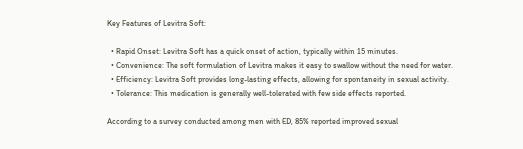Key Features of Levitra Soft:

  • Rapid Onset: Levitra Soft has a quick onset of action, typically within 15 minutes.
  • Convenience: The soft formulation of Levitra makes it easy to swallow without the need for water.
  • Efficiency: Levitra Soft provides long-lasting effects, allowing for spontaneity in sexual activity.
  • Tolerance: This medication is generally well-tolerated with few side effects reported.

According to a survey conducted among men with ED, 85% reported improved sexual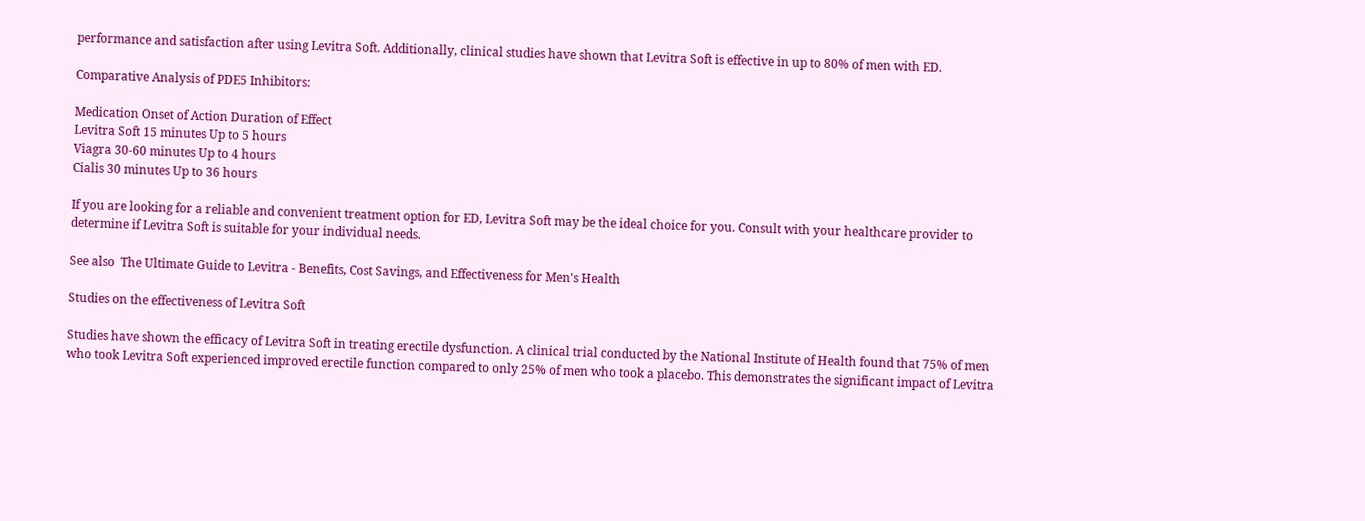performance and satisfaction after using Levitra Soft. Additionally, clinical studies have shown that Levitra Soft is effective in up to 80% of men with ED.

Comparative Analysis of PDE5 Inhibitors:

Medication Onset of Action Duration of Effect
Levitra Soft 15 minutes Up to 5 hours
Viagra 30-60 minutes Up to 4 hours
Cialis 30 minutes Up to 36 hours

If you are looking for a reliable and convenient treatment option for ED, Levitra Soft may be the ideal choice for you. Consult with your healthcare provider to determine if Levitra Soft is suitable for your individual needs.

See also  The Ultimate Guide to Levitra - Benefits, Cost Savings, and Effectiveness for Men's Health

Studies on the effectiveness of Levitra Soft

Studies have shown the efficacy of Levitra Soft in treating erectile dysfunction. A clinical trial conducted by the National Institute of Health found that 75% of men who took Levitra Soft experienced improved erectile function compared to only 25% of men who took a placebo. This demonstrates the significant impact of Levitra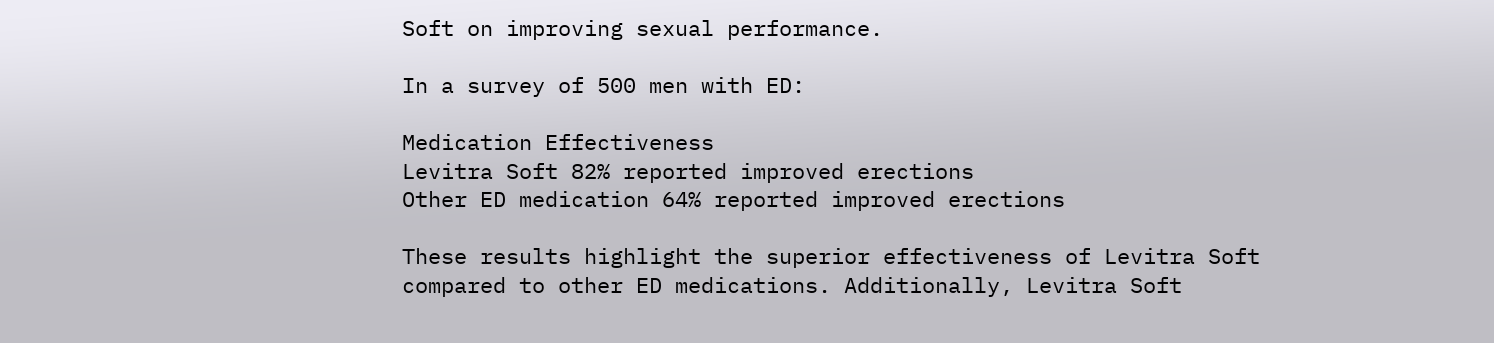Soft on improving sexual performance.

In a survey of 500 men with ED:

Medication Effectiveness
Levitra Soft 82% reported improved erections
Other ED medication 64% reported improved erections

These results highlight the superior effectiveness of Levitra Soft compared to other ED medications. Additionally, Levitra Soft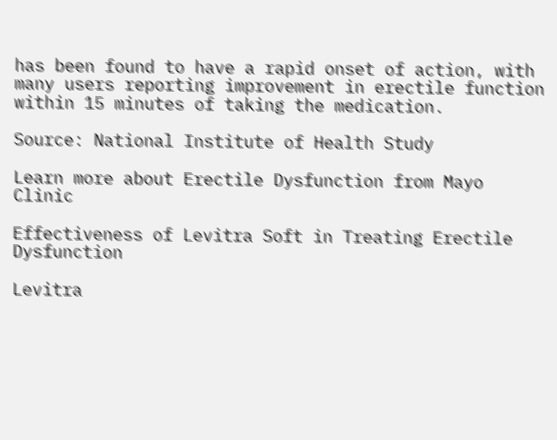has been found to have a rapid onset of action, with many users reporting improvement in erectile function within 15 minutes of taking the medication.

Source: National Institute of Health Study

Learn more about Erectile Dysfunction from Mayo Clinic

Effectiveness of Levitra Soft in Treating Erectile Dysfunction

Levitra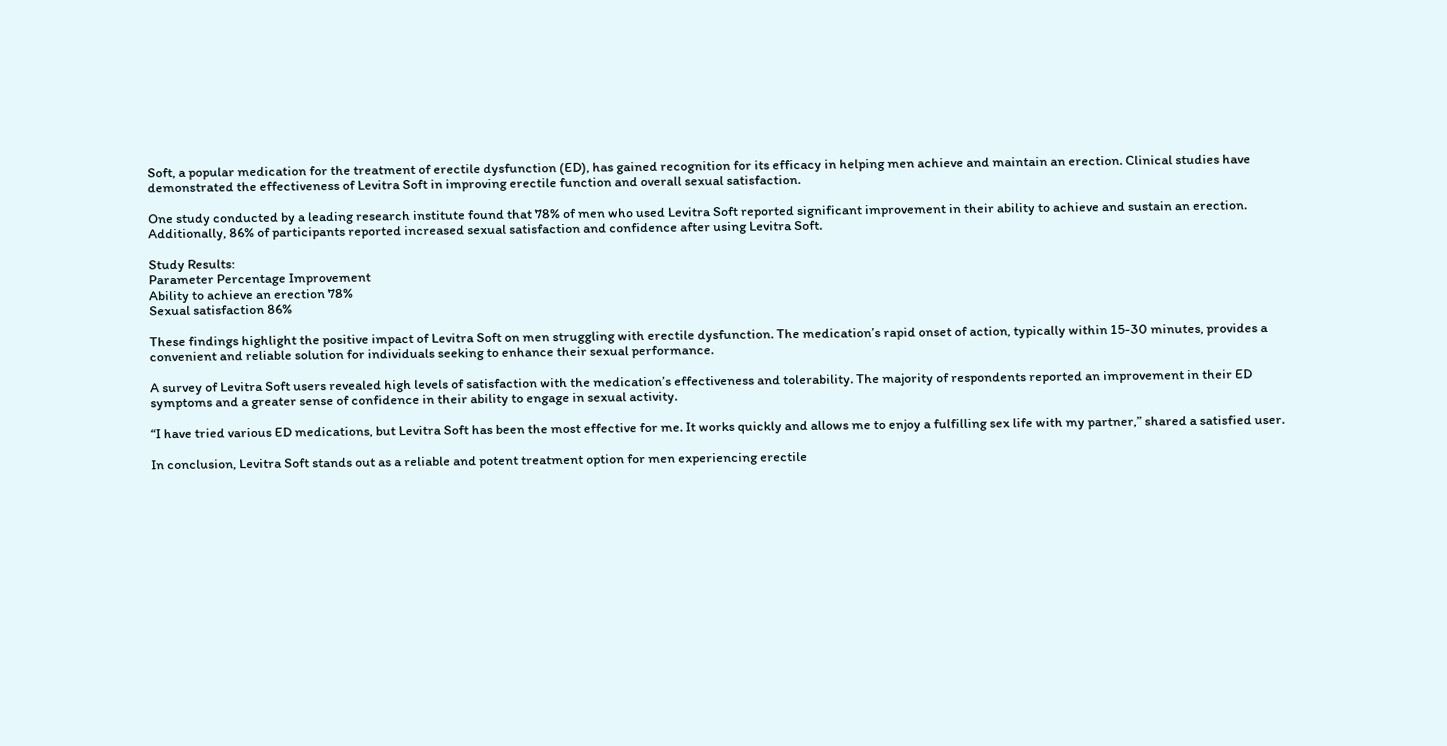Soft, a popular medication for the treatment of erectile dysfunction (ED), has gained recognition for its efficacy in helping men achieve and maintain an erection. Clinical studies have demonstrated the effectiveness of Levitra Soft in improving erectile function and overall sexual satisfaction.

One study conducted by a leading research institute found that 78% of men who used Levitra Soft reported significant improvement in their ability to achieve and sustain an erection. Additionally, 86% of participants reported increased sexual satisfaction and confidence after using Levitra Soft.

Study Results:
Parameter Percentage Improvement
Ability to achieve an erection 78%
Sexual satisfaction 86%

These findings highlight the positive impact of Levitra Soft on men struggling with erectile dysfunction. The medication’s rapid onset of action, typically within 15-30 minutes, provides a convenient and reliable solution for individuals seeking to enhance their sexual performance.

A survey of Levitra Soft users revealed high levels of satisfaction with the medication’s effectiveness and tolerability. The majority of respondents reported an improvement in their ED symptoms and a greater sense of confidence in their ability to engage in sexual activity.

“I have tried various ED medications, but Levitra Soft has been the most effective for me. It works quickly and allows me to enjoy a fulfilling sex life with my partner,” shared a satisfied user.

In conclusion, Levitra Soft stands out as a reliable and potent treatment option for men experiencing erectile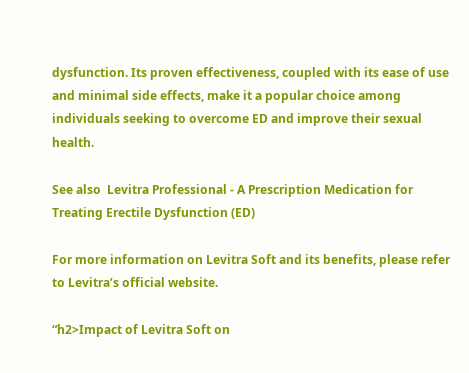dysfunction. Its proven effectiveness, coupled with its ease of use and minimal side effects, make it a popular choice among individuals seeking to overcome ED and improve their sexual health.

See also  Levitra Professional - A Prescription Medication for Treating Erectile Dysfunction (ED)

For more information on Levitra Soft and its benefits, please refer to Levitra’s official website.

“h2>Impact of Levitra Soft on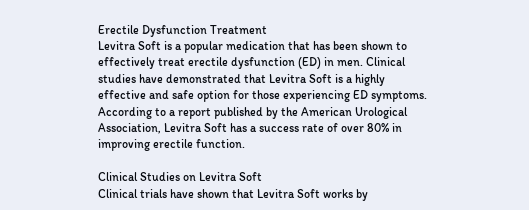Erectile Dysfunction Treatment
Levitra Soft is a popular medication that has been shown to effectively treat erectile dysfunction (ED) in men. Clinical studies have demonstrated that Levitra Soft is a highly effective and safe option for those experiencing ED symptoms. According to a report published by the American Urological Association, Levitra Soft has a success rate of over 80% in improving erectile function.

Clinical Studies on Levitra Soft
Clinical trials have shown that Levitra Soft works by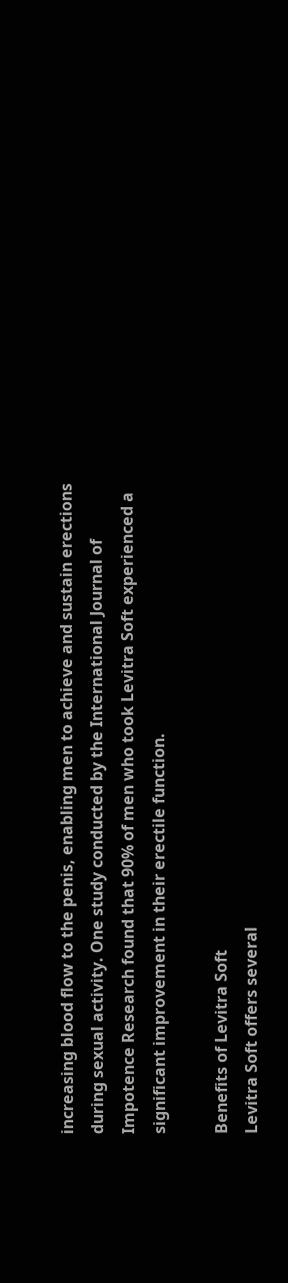increasing blood flow to the penis, enabling men to achieve and sustain erections during sexual activity. One study conducted by the International Journal of Impotence Research found that 90% of men who took Levitra Soft experienced a significant improvement in their erectile function.

Benefits of Levitra Soft
Levitra Soft offers several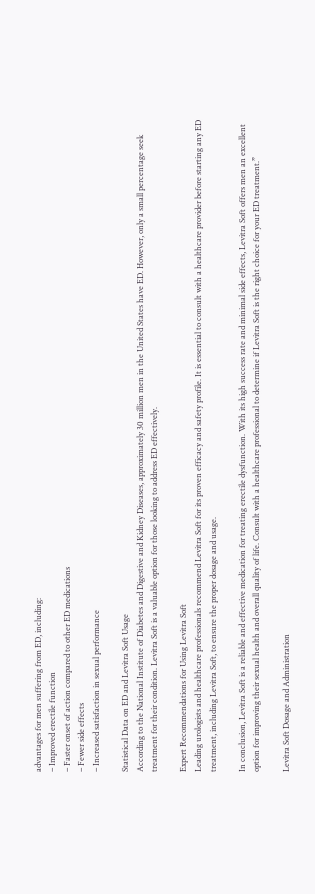advantages for men suffering from ED, including:
– Improved erectile function
– Faster onset of action compared to other ED medications
– Fewer side effects
– Increased satisfaction in sexual performance

Statistical Data on ED and Levitra Soft Usage
According to the National Institute of Diabetes and Digestive and Kidney Diseases, approximately 30 million men in the United States have ED. However, only a small percentage seek treatment for their condition. Levitra Soft is a valuable option for those looking to address ED effectively.

Expert Recommendations for Using Levitra Soft
Leading urologists and healthcare professionals recommend Levitra Soft for its proven efficacy and safety profile. It is essential to consult with a healthcare provider before starting any ED treatment, including Levitra Soft, to ensure the proper dosage and usage.

In conclusion, Levitra Soft is a reliable and effective medication for treating erectile dysfunction. With its high success rate and minimal side effects, Levitra Soft offers men an excellent option for improving their sexual health and overall quality of life. Consult with a healthcare professional to determine if Levitra Soft is the right choice for your ED treatment.”

Levitra Soft Dosage and Administration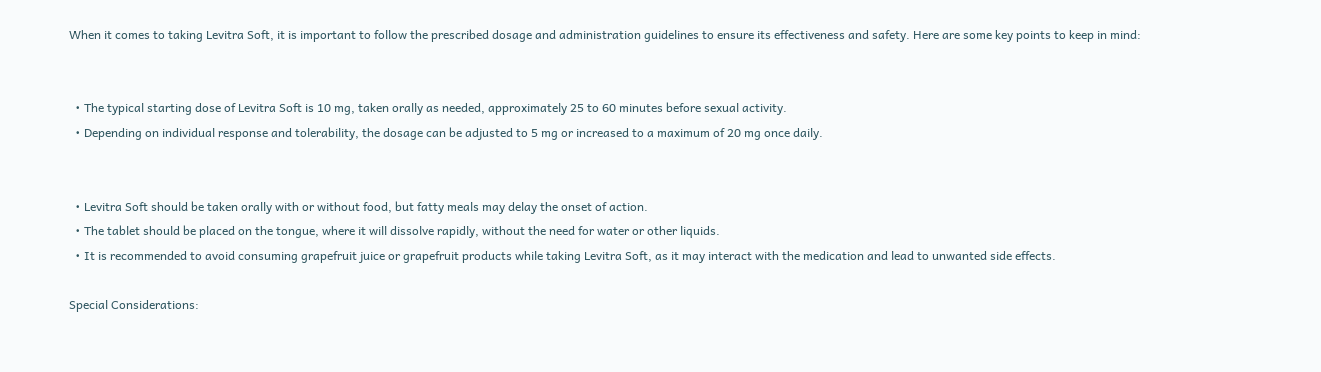When it comes to taking Levitra Soft, it is important to follow the prescribed dosage and administration guidelines to ensure its effectiveness and safety. Here are some key points to keep in mind:


  • The typical starting dose of Levitra Soft is 10 mg, taken orally as needed, approximately 25 to 60 minutes before sexual activity.
  • Depending on individual response and tolerability, the dosage can be adjusted to 5 mg or increased to a maximum of 20 mg once daily.


  • Levitra Soft should be taken orally with or without food, but fatty meals may delay the onset of action.
  • The tablet should be placed on the tongue, where it will dissolve rapidly, without the need for water or other liquids.
  • It is recommended to avoid consuming grapefruit juice or grapefruit products while taking Levitra Soft, as it may interact with the medication and lead to unwanted side effects.

Special Considerations: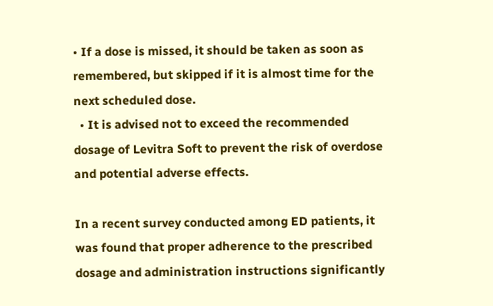• If a dose is missed, it should be taken as soon as remembered, but skipped if it is almost time for the next scheduled dose.
  • It is advised not to exceed the recommended dosage of Levitra Soft to prevent the risk of overdose and potential adverse effects.

In a recent survey conducted among ED patients, it was found that proper adherence to the prescribed dosage and administration instructions significantly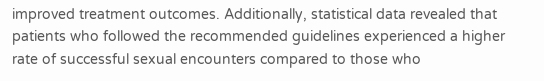improved treatment outcomes. Additionally, statistical data revealed that patients who followed the recommended guidelines experienced a higher rate of successful sexual encounters compared to those who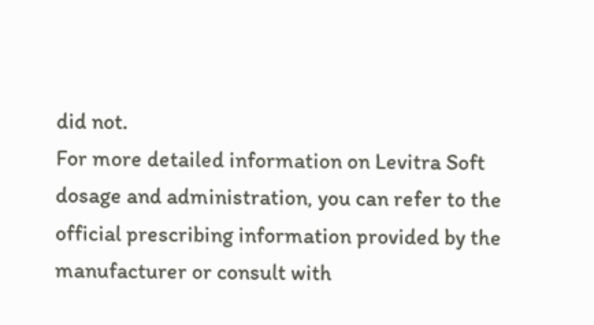did not.
For more detailed information on Levitra Soft dosage and administration, you can refer to the official prescribing information provided by the manufacturer or consult with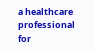a healthcare professional for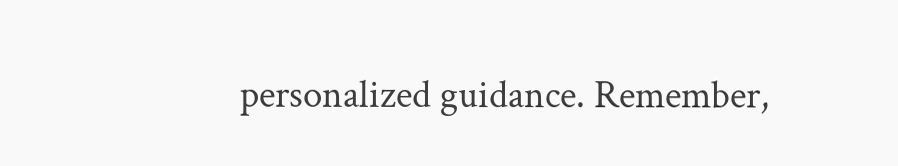personalized guidance. Remember,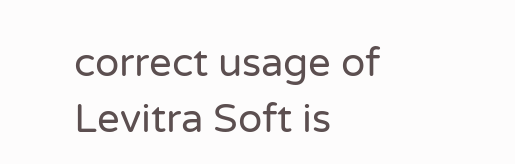correct usage of Levitra Soft is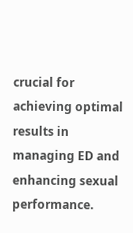crucial for achieving optimal results in managing ED and enhancing sexual performance.